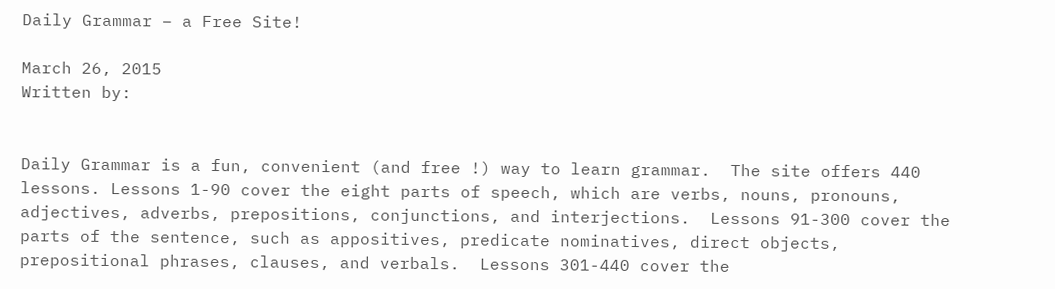Daily Grammar – a Free Site!

March 26, 2015
Written by:


Daily Grammar is a fun, convenient (and free !) way to learn grammar.  The site offers 440 lessons. Lessons 1-90 cover the eight parts of speech, which are verbs, nouns, pronouns, adjectives, adverbs, prepositions, conjunctions, and interjections.  Lessons 91-300 cover the parts of the sentence, such as appositives, predicate nominatives, direct objects, prepositional phrases, clauses, and verbals.  Lessons 301-440 cover the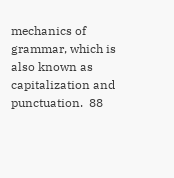mechanics of grammar, which is also known as capitalization and punctuation.  88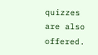quizzes are also offered.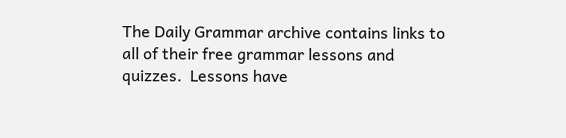The Daily Grammar archive contains links to all of their free grammar lessons and quizzes.  Lessons have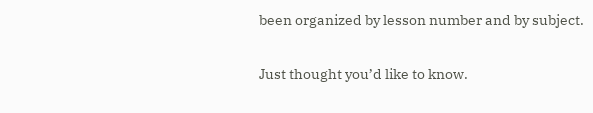been organized by lesson number and by subject.

Just thought you’d like to know.